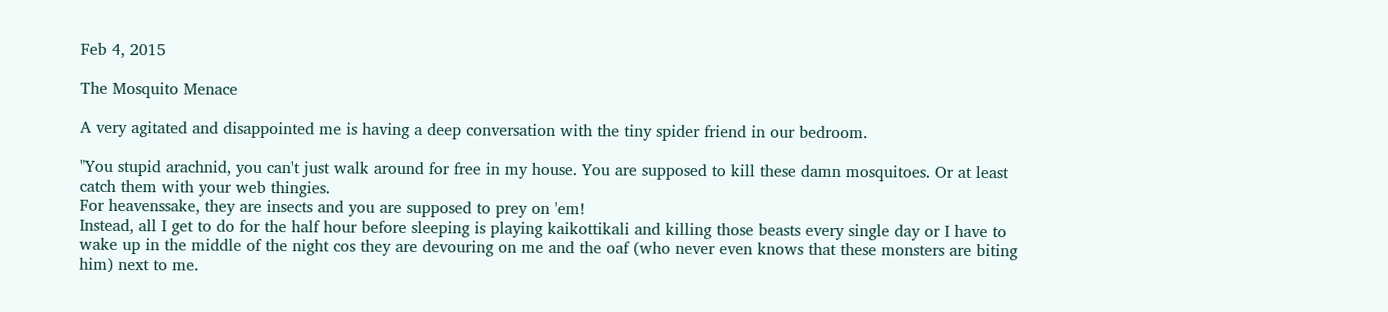Feb 4, 2015

The Mosquito Menace

A very agitated and disappointed me is having a deep conversation with the tiny spider friend in our bedroom.

"You stupid arachnid, you can't just walk around for free in my house. You are supposed to kill these damn mosquitoes. Or at least catch them with your web thingies.
For heavenssake, they are insects and you are supposed to prey on 'em!
Instead, all I get to do for the half hour before sleeping is playing kaikottikali and killing those beasts every single day or I have to wake up in the middle of the night cos they are devouring on me and the oaf (who never even knows that these monsters are biting him) next to me.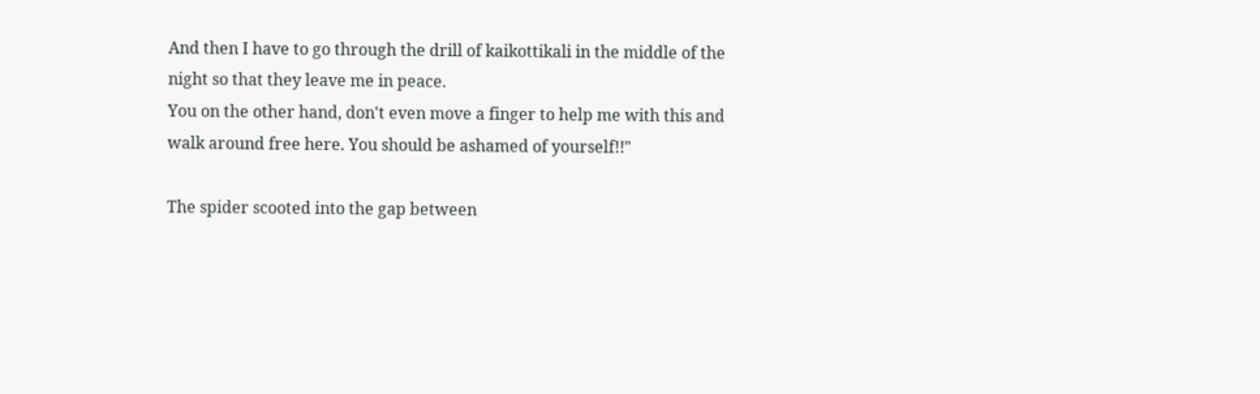And then I have to go through the drill of kaikottikali in the middle of the night so that they leave me in peace.
You on the other hand, don't even move a finger to help me with this and walk around free here. You should be ashamed of yourself!!"

The spider scooted into the gap between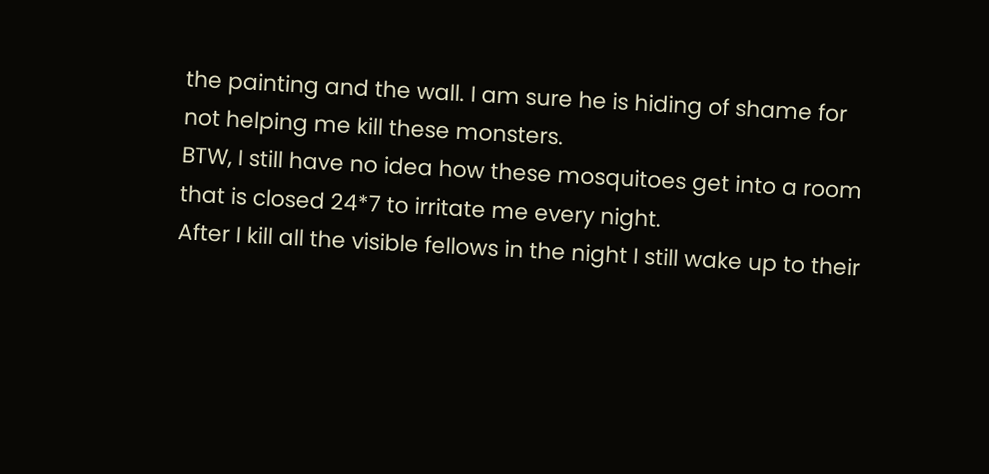the painting and the wall. I am sure he is hiding of shame for not helping me kill these monsters.
BTW, I still have no idea how these mosquitoes get into a room that is closed 24*7 to irritate me every night.
After I kill all the visible fellows in the night I still wake up to their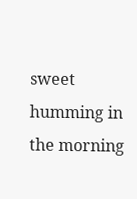sweet humming in the morning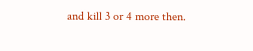and kill 3 or 4 more then.